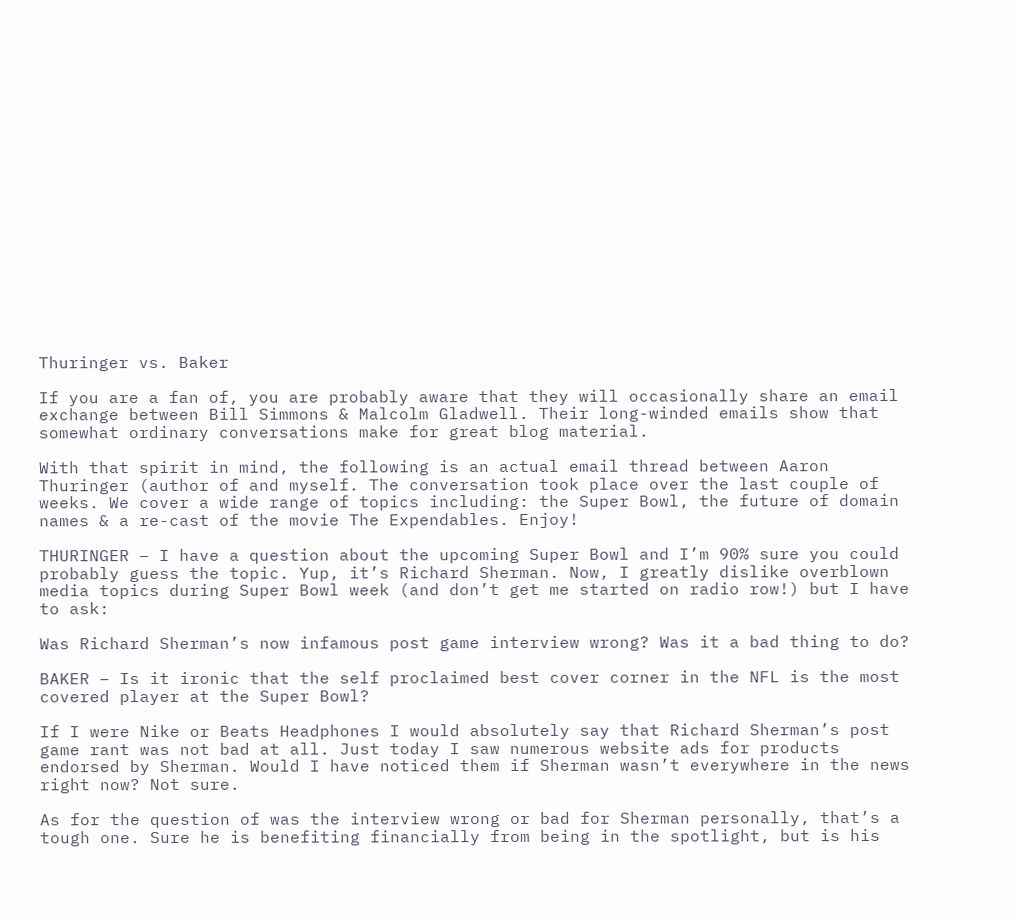Thuringer vs. Baker

If you are a fan of, you are probably aware that they will occasionally share an email exchange between Bill Simmons & Malcolm Gladwell. Their long-winded emails show that somewhat ordinary conversations make for great blog material.

With that spirit in mind, the following is an actual email thread between Aaron Thuringer (author of and myself. The conversation took place over the last couple of weeks. We cover a wide range of topics including: the Super Bowl, the future of domain names & a re-cast of the movie The Expendables. Enjoy!

THURINGER – I have a question about the upcoming Super Bowl and I’m 90% sure you could probably guess the topic. Yup, it’s Richard Sherman. Now, I greatly dislike overblown media topics during Super Bowl week (and don’t get me started on radio row!) but I have to ask:

Was Richard Sherman’s now infamous post game interview wrong? Was it a bad thing to do?

BAKER – Is it ironic that the self proclaimed best cover corner in the NFL is the most covered player at the Super Bowl?

If I were Nike or Beats Headphones I would absolutely say that Richard Sherman’s post game rant was not bad at all. Just today I saw numerous website ads for products endorsed by Sherman. Would I have noticed them if Sherman wasn’t everywhere in the news right now? Not sure.

As for the question of was the interview wrong or bad for Sherman personally, that’s a tough one. Sure he is benefiting financially from being in the spotlight, but is his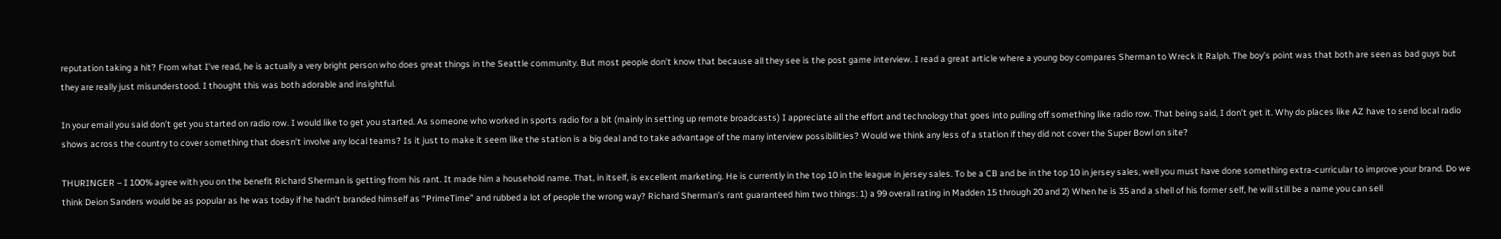reputation taking a hit? From what I’ve read, he is actually a very bright person who does great things in the Seattle community. But most people don’t know that because all they see is the post game interview. I read a great article where a young boy compares Sherman to Wreck it Ralph. The boy’s point was that both are seen as bad guys but they are really just misunderstood. I thought this was both adorable and insightful.

In your email you said don’t get you started on radio row. I would like to get you started. As someone who worked in sports radio for a bit (mainly in setting up remote broadcasts) I appreciate all the effort and technology that goes into pulling off something like radio row. That being said, I don’t get it. Why do places like AZ have to send local radio shows across the country to cover something that doesn’t involve any local teams? Is it just to make it seem like the station is a big deal and to take advantage of the many interview possibilities? Would we think any less of a station if they did not cover the Super Bowl on site?

THURINGER – I 100% agree with you on the benefit Richard Sherman is getting from his rant. It made him a household name. That, in itself, is excellent marketing. He is currently in the top 10 in the league in jersey sales. To be a CB and be in the top 10 in jersey sales, well you must have done something extra-curricular to improve your brand. Do we think Deion Sanders would be as popular as he was today if he hadn’t branded himself as “PrimeTime” and rubbed a lot of people the wrong way? Richard Sherman’s rant guaranteed him two things: 1) a 99 overall rating in Madden 15 through 20 and 2) When he is 35 and a shell of his former self, he will still be a name you can sell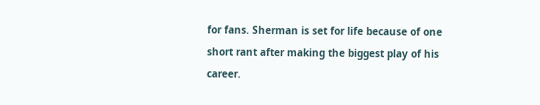for fans. Sherman is set for life because of one short rant after making the biggest play of his career.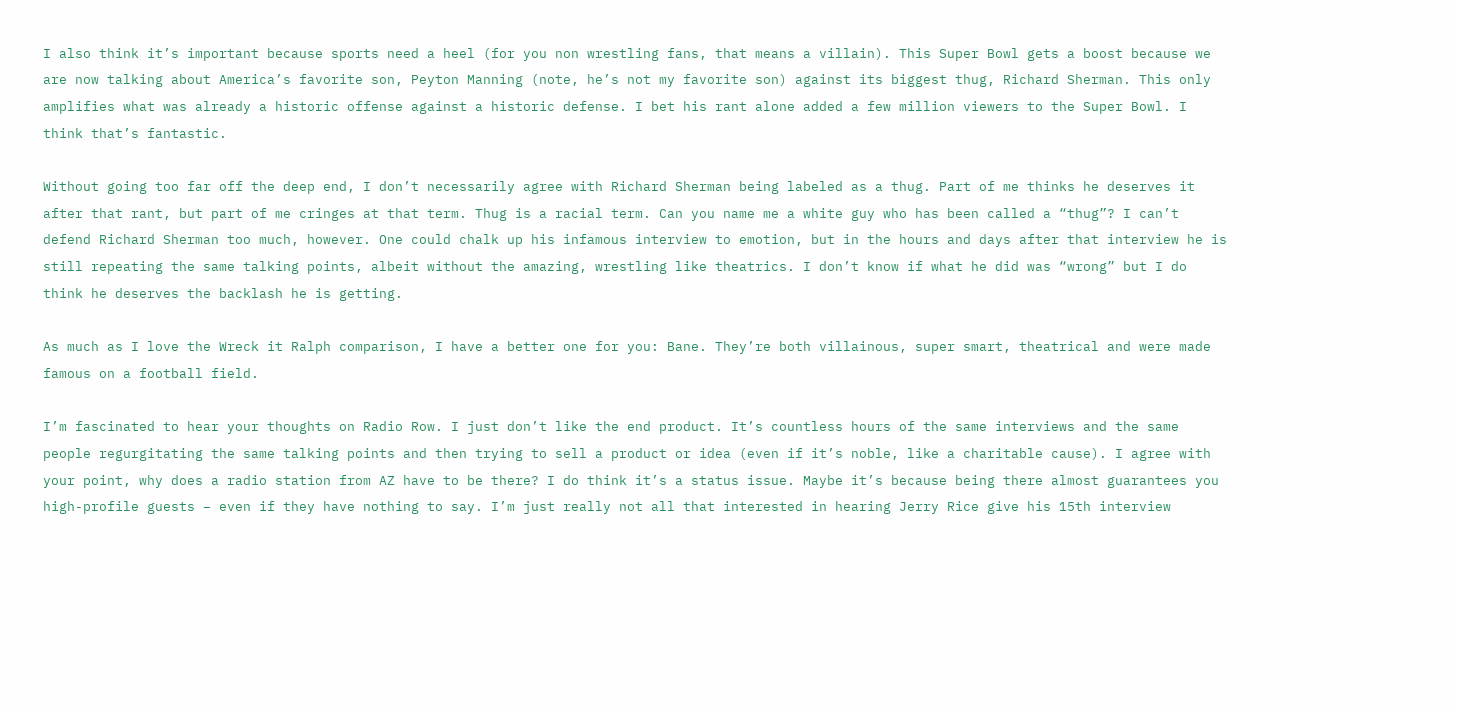I also think it’s important because sports need a heel (for you non wrestling fans, that means a villain). This Super Bowl gets a boost because we are now talking about America’s favorite son, Peyton Manning (note, he’s not my favorite son) against its biggest thug, Richard Sherman. This only amplifies what was already a historic offense against a historic defense. I bet his rant alone added a few million viewers to the Super Bowl. I think that’s fantastic.

Without going too far off the deep end, I don’t necessarily agree with Richard Sherman being labeled as a thug. Part of me thinks he deserves it after that rant, but part of me cringes at that term. Thug is a racial term. Can you name me a white guy who has been called a “thug”? I can’t defend Richard Sherman too much, however. One could chalk up his infamous interview to emotion, but in the hours and days after that interview he is still repeating the same talking points, albeit without the amazing, wrestling like theatrics. I don’t know if what he did was “wrong” but I do think he deserves the backlash he is getting.

As much as I love the Wreck it Ralph comparison, I have a better one for you: Bane. They’re both villainous, super smart, theatrical and were made famous on a football field.

I’m fascinated to hear your thoughts on Radio Row. I just don’t like the end product. It’s countless hours of the same interviews and the same people regurgitating the same talking points and then trying to sell a product or idea (even if it’s noble, like a charitable cause). I agree with your point, why does a radio station from AZ have to be there? I do think it’s a status issue. Maybe it’s because being there almost guarantees you high-profile guests – even if they have nothing to say. I’m just really not all that interested in hearing Jerry Rice give his 15th interview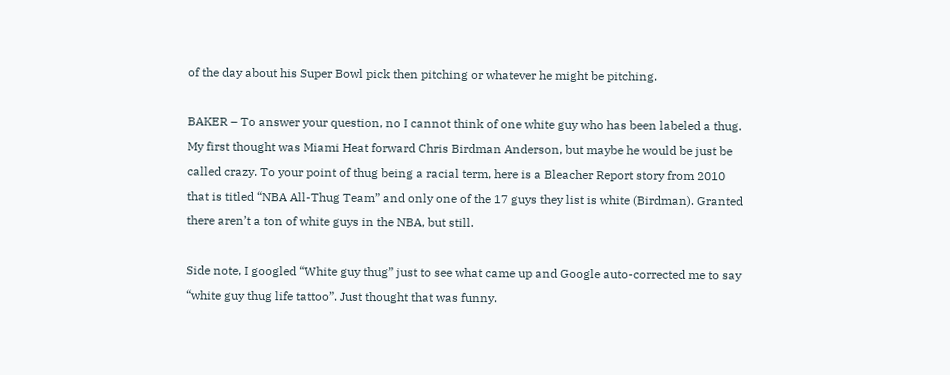of the day about his Super Bowl pick then pitching or whatever he might be pitching.

BAKER – To answer your question, no I cannot think of one white guy who has been labeled a thug. My first thought was Miami Heat forward Chris Birdman Anderson, but maybe he would be just be called crazy. To your point of thug being a racial term, here is a Bleacher Report story from 2010 that is titled “NBA All-Thug Team” and only one of the 17 guys they list is white (Birdman). Granted there aren’t a ton of white guys in the NBA, but still.

Side note, I googled “White guy thug” just to see what came up and Google auto-corrected me to say “white guy thug life tattoo”. Just thought that was funny.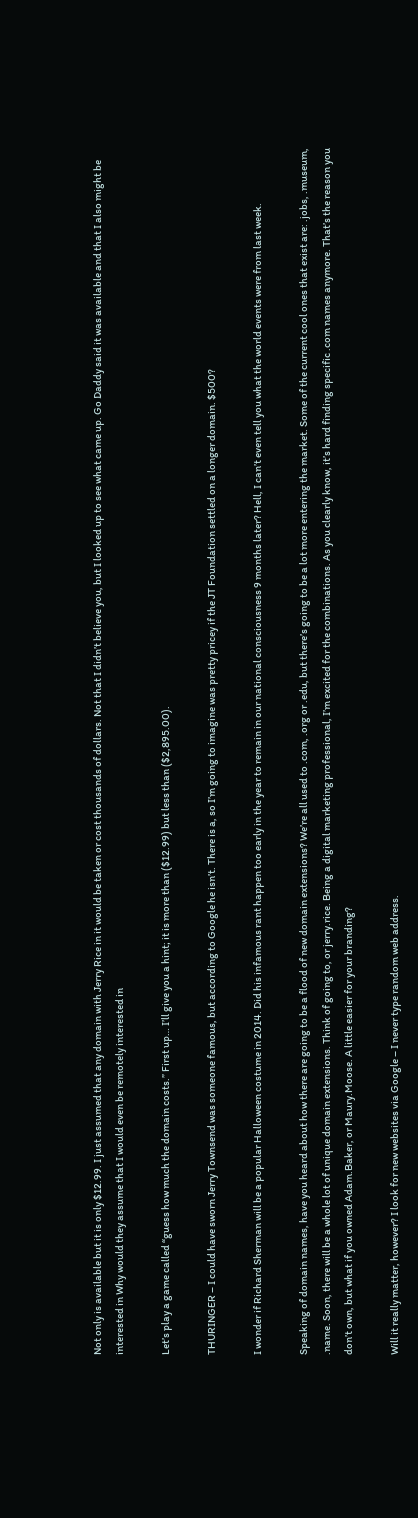Not only is available but it is only $12.99. I just assumed that any domain with Jerry Rice in it would be taken or cost thousands of dollars. Not that I didn’t believe you, but I looked up to see what came up. Go Daddy said it was available and that I also might be interested in Why would they assume that I would even be remotely interested in

Let’s play a game called “guess how much the domain costs.” First up… I’ll give you a hint; it is more than ($12.99) but less than ($2,895.00).

THURINGER – I could have sworn Jerry Townsend was someone famous, but according to Google he isn’t. There is a, so I’m going to imagine was pretty pricey if the JT Foundation settled on a longer domain. $500?

I wonder if Richard Sherman will be a popular Halloween costume in 2014. Did his infamous rant happen too early in the year to remain in our national consciousness 9 months later? Hell, I can’t even tell you what the world events were from last week.

Speaking of domain names, have you heard about how there are going to be a flood of new domain extensions? We’re all used to .com, .org or .edu, but there’s going to be a lot more entering the market. Some of the current cool ones that exist are: .jobs, .museum, .name. Soon, there will be a whole lot of unique domain extensions. Think of going to, or jerry.rice. Being a digital marketing professional, I’m excited for the combinations. As you clearly know, it’s hard finding specific .com names anymore. That’s the reason you don’t own, but what if you owned Adam.Baker, or Maury.Moose. A little easier for your branding?

Will it really matter, however? I look for new websites via Google – I never type random web address.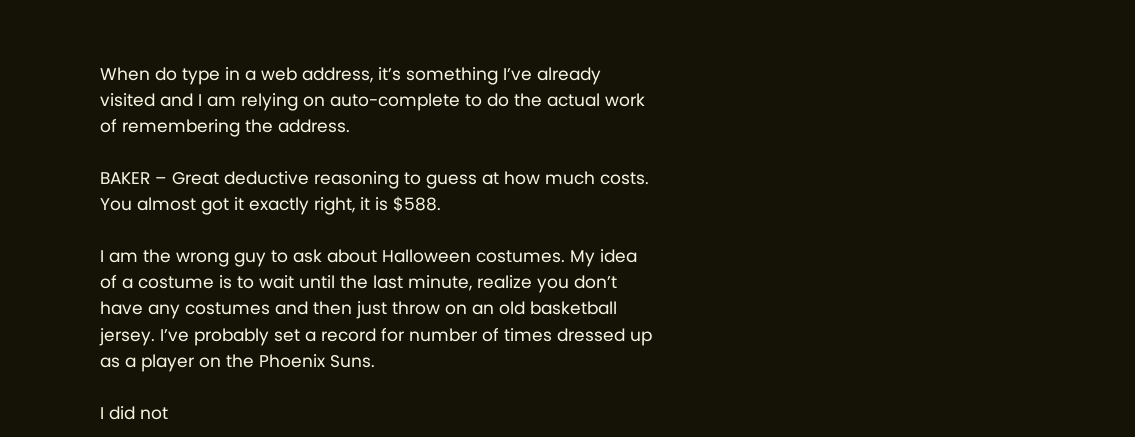When do type in a web address, it’s something I’ve already visited and I am relying on auto-complete to do the actual work of remembering the address.

BAKER – Great deductive reasoning to guess at how much costs. You almost got it exactly right, it is $588.

I am the wrong guy to ask about Halloween costumes. My idea of a costume is to wait until the last minute, realize you don’t have any costumes and then just throw on an old basketball jersey. I’ve probably set a record for number of times dressed up as a player on the Phoenix Suns.

I did not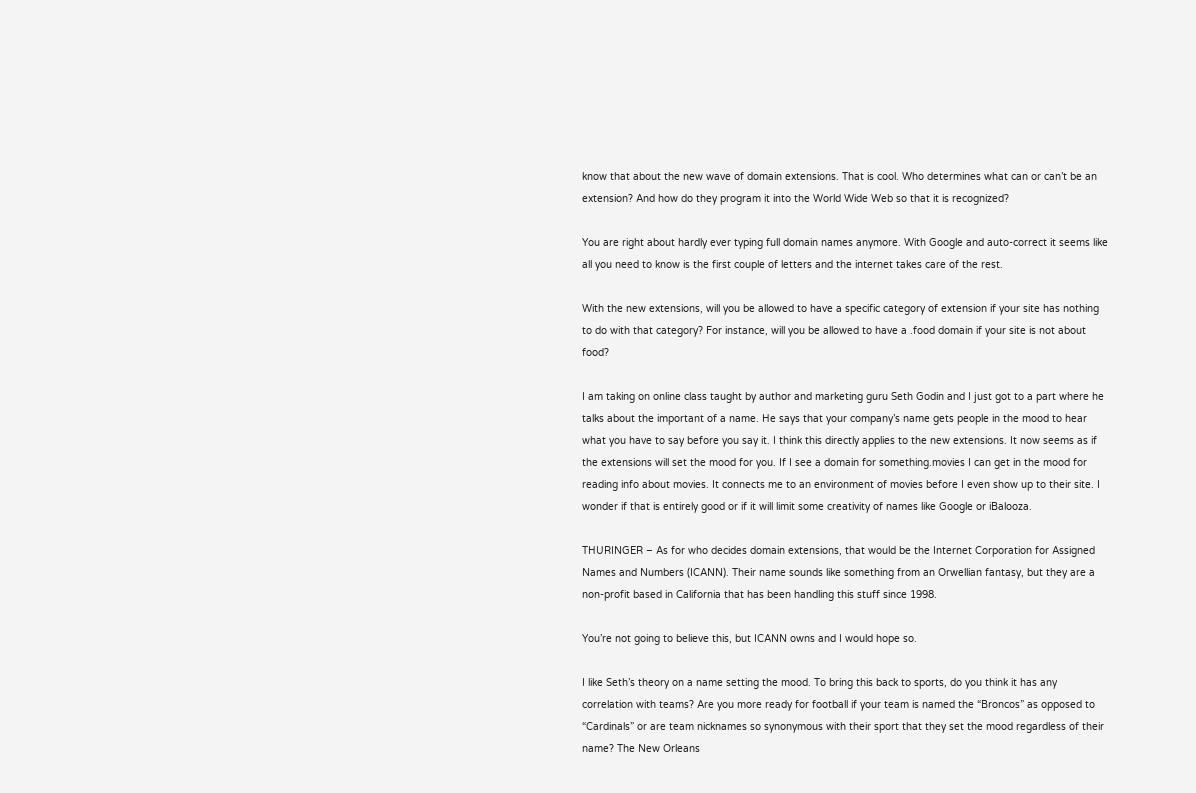know that about the new wave of domain extensions. That is cool. Who determines what can or can’t be an extension? And how do they program it into the World Wide Web so that it is recognized?

You are right about hardly ever typing full domain names anymore. With Google and auto-correct it seems like all you need to know is the first couple of letters and the internet takes care of the rest.

With the new extensions, will you be allowed to have a specific category of extension if your site has nothing to do with that category? For instance, will you be allowed to have a .food domain if your site is not about food?

I am taking on online class taught by author and marketing guru Seth Godin and I just got to a part where he talks about the important of a name. He says that your company’s name gets people in the mood to hear what you have to say before you say it. I think this directly applies to the new extensions. It now seems as if the extensions will set the mood for you. If I see a domain for something.movies I can get in the mood for reading info about movies. It connects me to an environment of movies before I even show up to their site. I wonder if that is entirely good or if it will limit some creativity of names like Google or iBalooza.

THURINGER – As for who decides domain extensions, that would be the Internet Corporation for Assigned Names and Numbers (ICANN). Their name sounds like something from an Orwellian fantasy, but they are a non-profit based in California that has been handling this stuff since 1998.

You’re not going to believe this, but ICANN owns and I would hope so.

I like Seth’s theory on a name setting the mood. To bring this back to sports, do you think it has any correlation with teams? Are you more ready for football if your team is named the “Broncos” as opposed to “Cardinals” or are team nicknames so synonymous with their sport that they set the mood regardless of their name? The New Orleans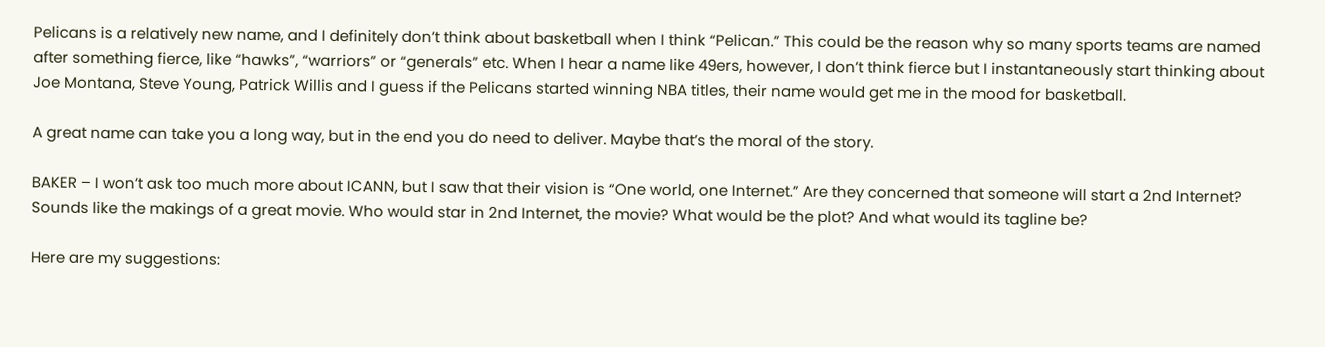Pelicans is a relatively new name, and I definitely don’t think about basketball when I think “Pelican.” This could be the reason why so many sports teams are named after something fierce, like “hawks”, “warriors” or “generals” etc. When I hear a name like 49ers, however, I don’t think fierce but I instantaneously start thinking about Joe Montana, Steve Young, Patrick Willis and I guess if the Pelicans started winning NBA titles, their name would get me in the mood for basketball.

A great name can take you a long way, but in the end you do need to deliver. Maybe that’s the moral of the story.

BAKER – I won’t ask too much more about ICANN, but I saw that their vision is “One world, one Internet.” Are they concerned that someone will start a 2nd Internet? Sounds like the makings of a great movie. Who would star in 2nd Internet, the movie? What would be the plot? And what would its tagline be?

Here are my suggestions: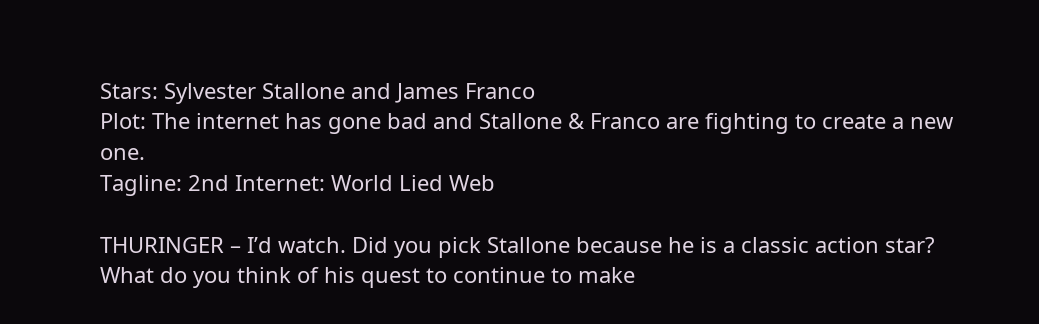Stars: Sylvester Stallone and James Franco
Plot: The internet has gone bad and Stallone & Franco are fighting to create a new one.
Tagline: 2nd Internet: World Lied Web

THURINGER – I’d watch. Did you pick Stallone because he is a classic action star? What do you think of his quest to continue to make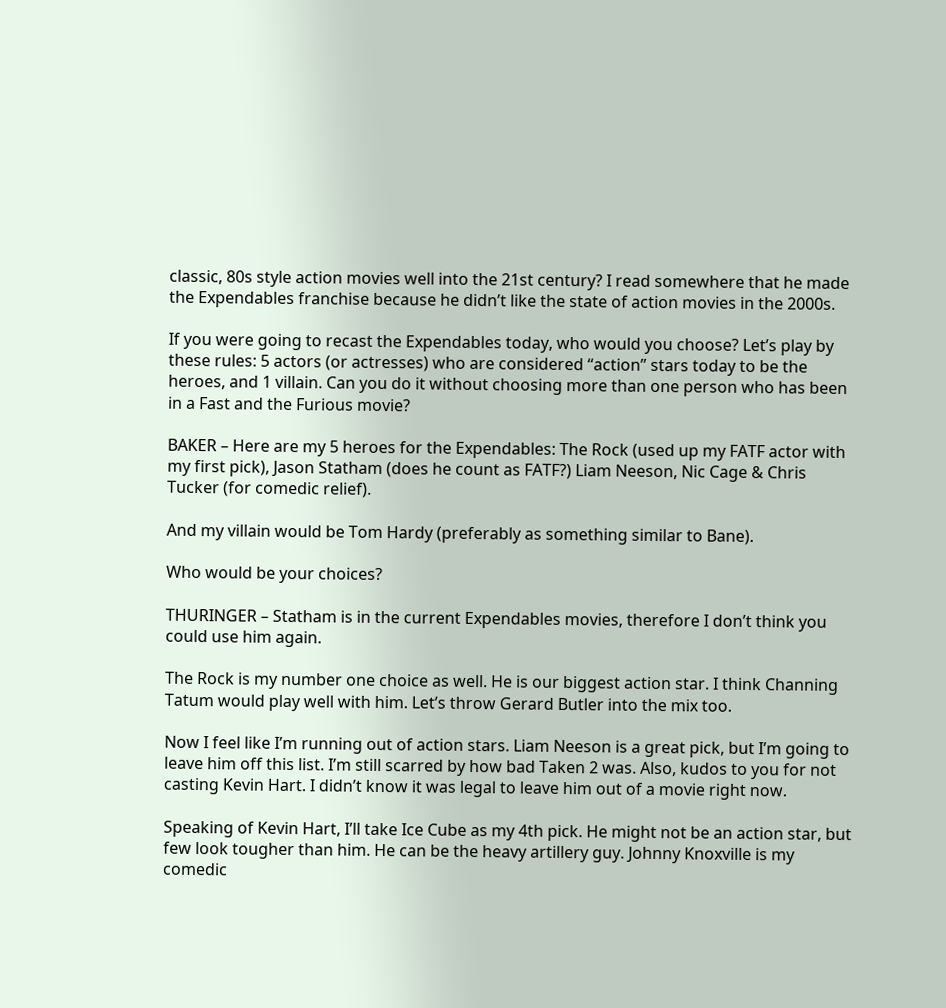classic, 80s style action movies well into the 21st century? I read somewhere that he made the Expendables franchise because he didn’t like the state of action movies in the 2000s.

If you were going to recast the Expendables today, who would you choose? Let’s play by these rules: 5 actors (or actresses) who are considered “action” stars today to be the heroes, and 1 villain. Can you do it without choosing more than one person who has been in a Fast and the Furious movie?

BAKER – Here are my 5 heroes for the Expendables: The Rock (used up my FATF actor with my first pick), Jason Statham (does he count as FATF?) Liam Neeson, Nic Cage & Chris Tucker (for comedic relief).

And my villain would be Tom Hardy (preferably as something similar to Bane).

Who would be your choices?

THURINGER – Statham is in the current Expendables movies, therefore I don’t think you could use him again.

The Rock is my number one choice as well. He is our biggest action star. I think Channing Tatum would play well with him. Let’s throw Gerard Butler into the mix too.

Now I feel like I’m running out of action stars. Liam Neeson is a great pick, but I’m going to leave him off this list. I’m still scarred by how bad Taken 2 was. Also, kudos to you for not casting Kevin Hart. I didn’t know it was legal to leave him out of a movie right now.

Speaking of Kevin Hart, I’ll take Ice Cube as my 4th pick. He might not be an action star, but few look tougher than him. He can be the heavy artillery guy. Johnny Knoxville is my comedic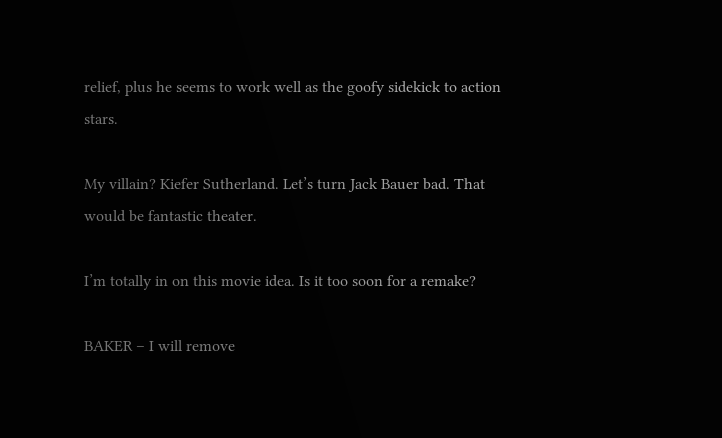relief, plus he seems to work well as the goofy sidekick to action stars.

My villain? Kiefer Sutherland. Let’s turn Jack Bauer bad. That would be fantastic theater.

I’m totally in on this movie idea. Is it too soon for a remake?

BAKER – I will remove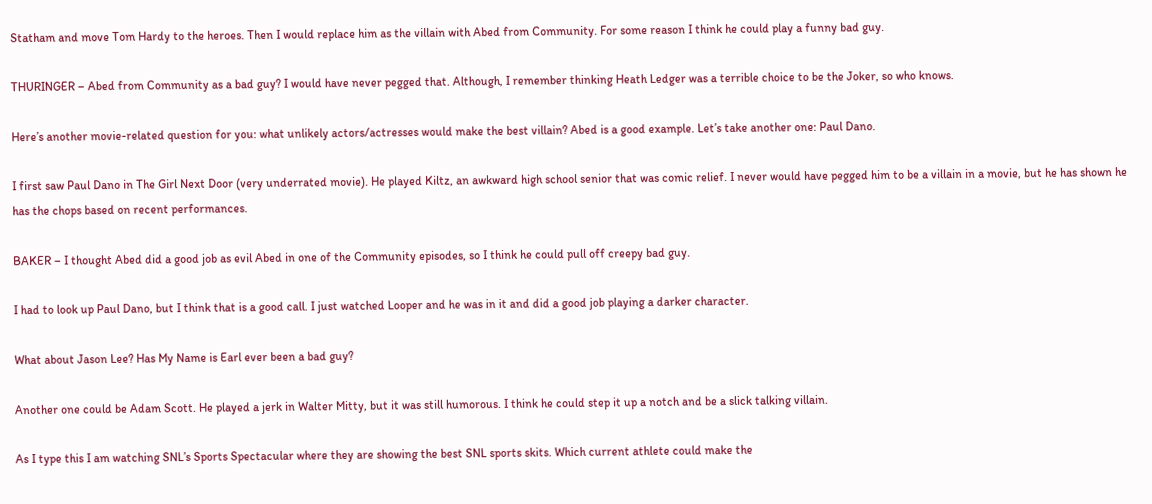Statham and move Tom Hardy to the heroes. Then I would replace him as the villain with Abed from Community. For some reason I think he could play a funny bad guy.

THURINGER – Abed from Community as a bad guy? I would have never pegged that. Although, I remember thinking Heath Ledger was a terrible choice to be the Joker, so who knows.

Here’s another movie-related question for you: what unlikely actors/actresses would make the best villain? Abed is a good example. Let’s take another one: Paul Dano.

I first saw Paul Dano in The Girl Next Door (very underrated movie). He played Kiltz, an awkward high school senior that was comic relief. I never would have pegged him to be a villain in a movie, but he has shown he has the chops based on recent performances.

BAKER – I thought Abed did a good job as evil Abed in one of the Community episodes, so I think he could pull off creepy bad guy.

I had to look up Paul Dano, but I think that is a good call. I just watched Looper and he was in it and did a good job playing a darker character.

What about Jason Lee? Has My Name is Earl ever been a bad guy?

Another one could be Adam Scott. He played a jerk in Walter Mitty, but it was still humorous. I think he could step it up a notch and be a slick talking villain.

As I type this I am watching SNL’s Sports Spectacular where they are showing the best SNL sports skits. Which current athlete could make the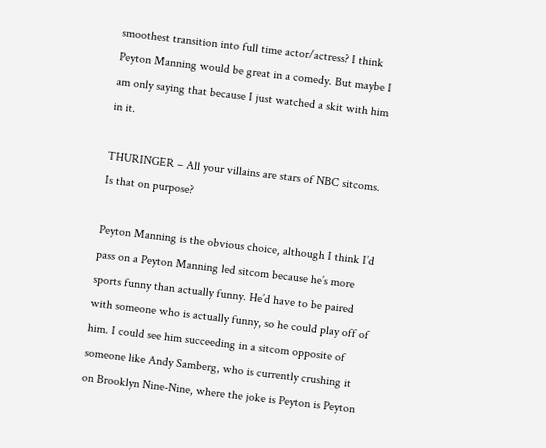smoothest transition into full time actor/actress? I think Peyton Manning would be great in a comedy. But maybe I am only saying that because I just watched a skit with him in it.

THURINGER – All your villains are stars of NBC sitcoms. Is that on purpose?

Peyton Manning is the obvious choice, although I think I’d pass on a Peyton Manning led sitcom because he’s more sports funny than actually funny. He’d have to be paired with someone who is actually funny, so he could play off of him. I could see him succeeding in a sitcom opposite of someone like Andy Samberg, who is currently crushing it on Brooklyn Nine-Nine, where the joke is Peyton is Peyton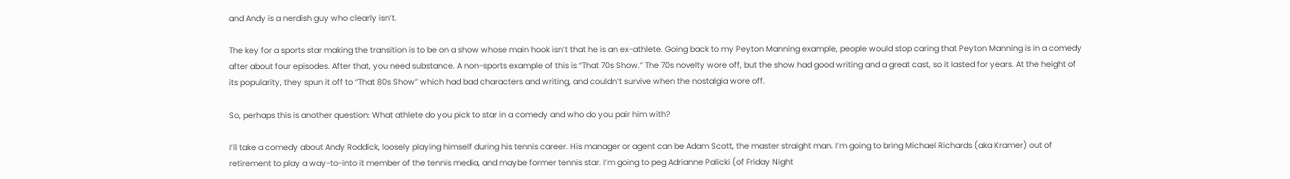and Andy is a nerdish guy who clearly isn’t.

The key for a sports star making the transition is to be on a show whose main hook isn’t that he is an ex-athlete. Going back to my Peyton Manning example, people would stop caring that Peyton Manning is in a comedy after about four episodes. After that, you need substance. A non-sports example of this is “That 70s Show.” The 70s novelty wore off, but the show had good writing and a great cast, so it lasted for years. At the height of its popularity, they spun it off to “That 80s Show” which had bad characters and writing, and couldn’t survive when the nostalgia wore off.

So, perhaps this is another question: What athlete do you pick to star in a comedy and who do you pair him with?

I’ll take a comedy about Andy Roddick, loosely playing himself during his tennis career. His manager or agent can be Adam Scott, the master straight man. I’m going to bring Michael Richards (aka Kramer) out of retirement to play a way-to-into it member of the tennis media, and maybe former tennis star. I’m going to peg Adrianne Palicki (of Friday Night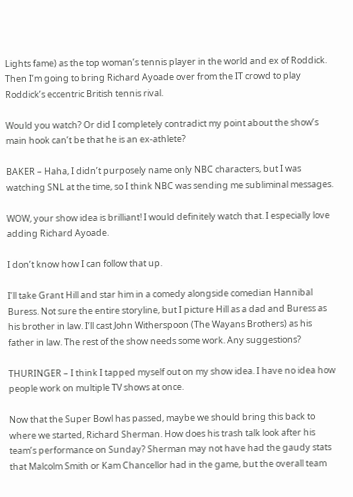Lights fame) as the top woman’s tennis player in the world and ex of Roddick. Then I’m going to bring Richard Ayoade over from the IT crowd to play Roddick’s eccentric British tennis rival.

Would you watch? Or did I completely contradict my point about the show’s main hook can’t be that he is an ex-athlete?

BAKER – Haha, I didn’t purposely name only NBC characters, but I was watching SNL at the time, so I think NBC was sending me subliminal messages.

WOW, your show idea is brilliant! I would definitely watch that. I especially love adding Richard Ayoade.

I don’t know how I can follow that up.

I’ll take Grant Hill and star him in a comedy alongside comedian Hannibal Buress. Not sure the entire storyline, but I picture Hill as a dad and Buress as his brother in law. I’ll cast John Witherspoon (The Wayans Brothers) as his father in law. The rest of the show needs some work. Any suggestions?

THURINGER – I think I tapped myself out on my show idea. I have no idea how people work on multiple TV shows at once.

Now that the Super Bowl has passed, maybe we should bring this back to where we started, Richard Sherman. How does his trash talk look after his team’s performance on Sunday? Sherman may not have had the gaudy stats that Malcolm Smith or Kam Chancellor had in the game, but the overall team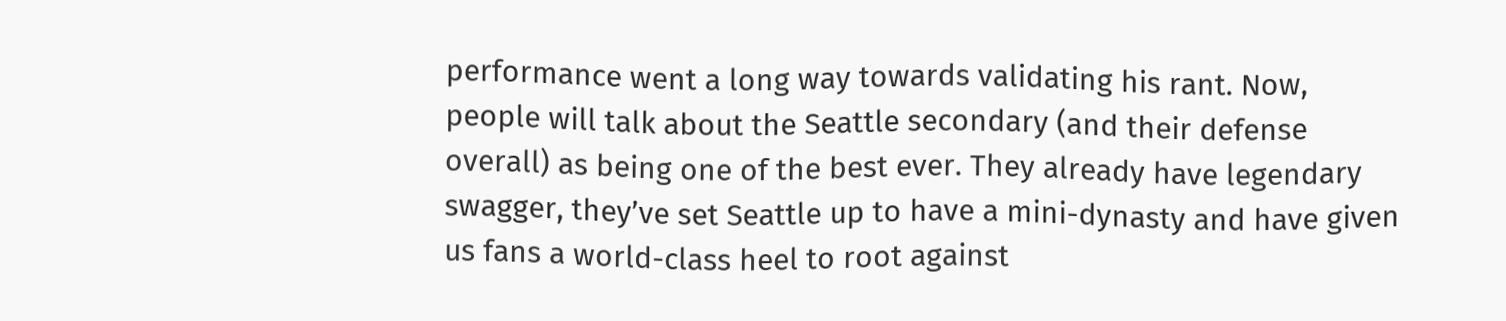performance went a long way towards validating his rant. Now, people will talk about the Seattle secondary (and their defense overall) as being one of the best ever. They already have legendary swagger, they’ve set Seattle up to have a mini-dynasty and have given us fans a world-class heel to root against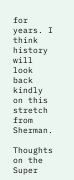for years. I think history will look back kindly on this stretch from Sherman.

Thoughts on the Super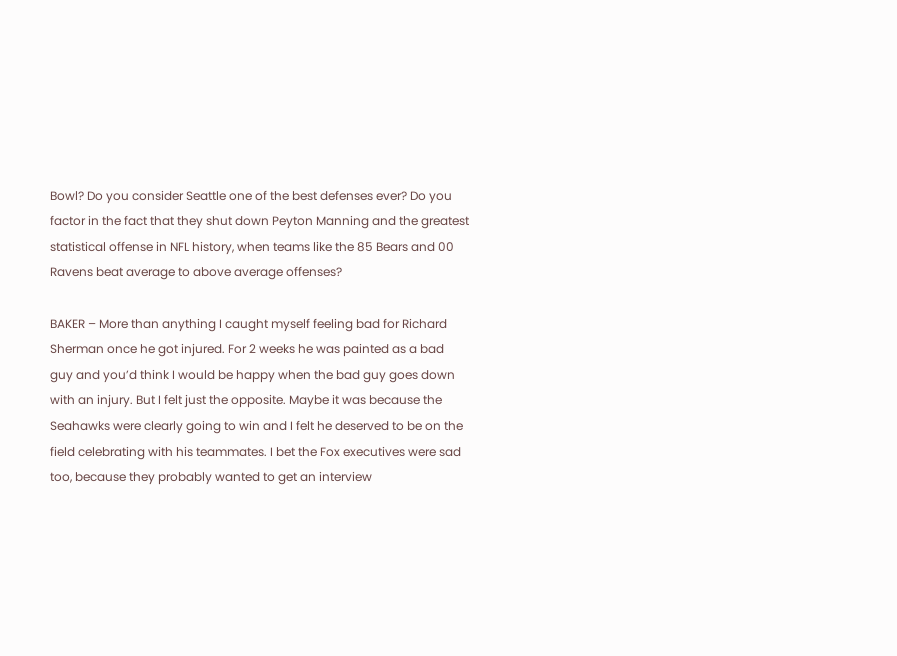Bowl? Do you consider Seattle one of the best defenses ever? Do you factor in the fact that they shut down Peyton Manning and the greatest statistical offense in NFL history, when teams like the 85 Bears and 00 Ravens beat average to above average offenses?

BAKER – More than anything I caught myself feeling bad for Richard Sherman once he got injured. For 2 weeks he was painted as a bad guy and you’d think I would be happy when the bad guy goes down with an injury. But I felt just the opposite. Maybe it was because the Seahawks were clearly going to win and I felt he deserved to be on the field celebrating with his teammates. I bet the Fox executives were sad too, because they probably wanted to get an interview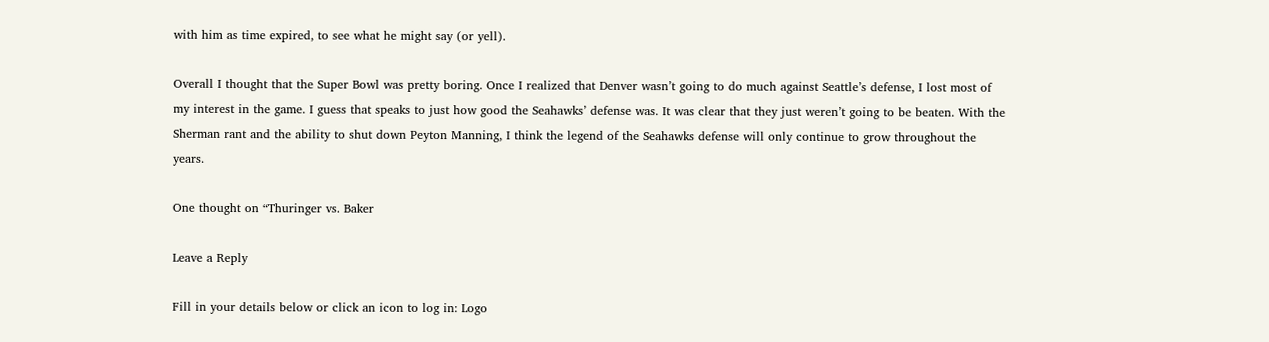with him as time expired, to see what he might say (or yell).

Overall I thought that the Super Bowl was pretty boring. Once I realized that Denver wasn’t going to do much against Seattle’s defense, I lost most of my interest in the game. I guess that speaks to just how good the Seahawks’ defense was. It was clear that they just weren’t going to be beaten. With the Sherman rant and the ability to shut down Peyton Manning, I think the legend of the Seahawks defense will only continue to grow throughout the years.

One thought on “Thuringer vs. Baker

Leave a Reply

Fill in your details below or click an icon to log in: Logo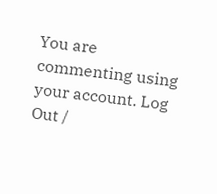You are commenting using your account. Log Out /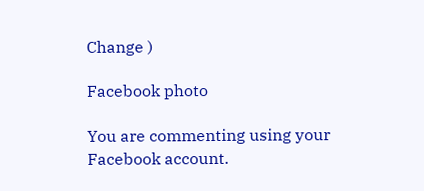Change )

Facebook photo

You are commenting using your Facebook account.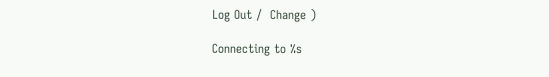Log Out /  Change )

Connecting to %s